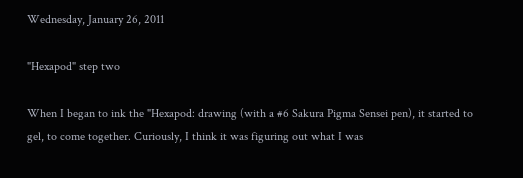Wednesday, January 26, 2011

"Hexapod" step two

When I began to ink the "Hexapod: drawing (with a #6 Sakura Pigma Sensei pen), it started to gel, to come together. Curiously, I think it was figuring out what I was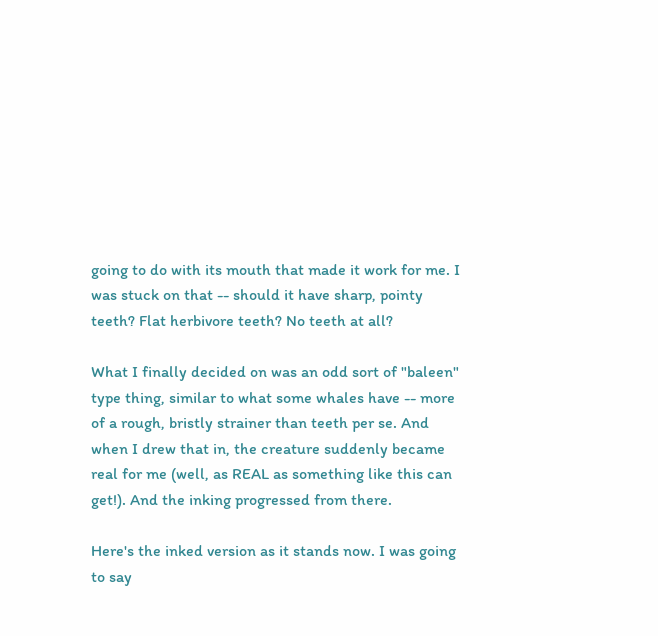going to do with its mouth that made it work for me. I was stuck on that -- should it have sharp, pointy teeth? Flat herbivore teeth? No teeth at all?

What I finally decided on was an odd sort of "baleen" type thing, similar to what some whales have -- more of a rough, bristly strainer than teeth per se. And when I drew that in, the creature suddenly became real for me (well, as REAL as something like this can get!). And the inking progressed from there.

Here's the inked version as it stands now. I was going to say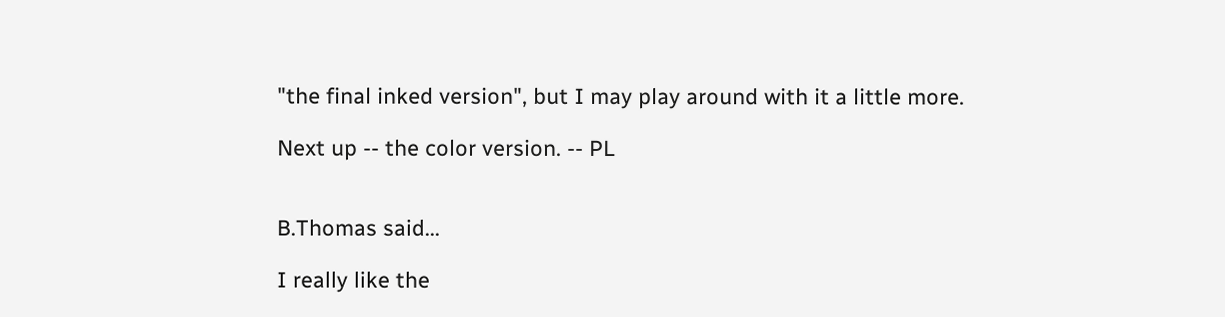"the final inked version", but I may play around with it a little more.

Next up -- the color version. -- PL


B.Thomas said...

I really like the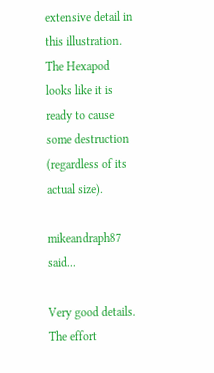extensive detail in this illustration. The Hexapod looks like it is ready to cause some destruction (regardless of its actual size).

mikeandraph87 said...

Very good details. The effort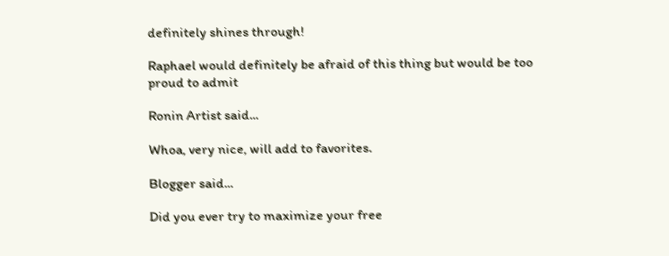definitely shines through!

Raphael would definitely be afraid of this thing but would be too proud to admit

Ronin Artist said...

Whoa, very nice, will add to favorites.

Blogger said...

Did you ever try to maximize your free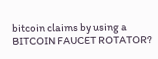bitcoin claims by using a BITCOIN FAUCET ROTATOR?